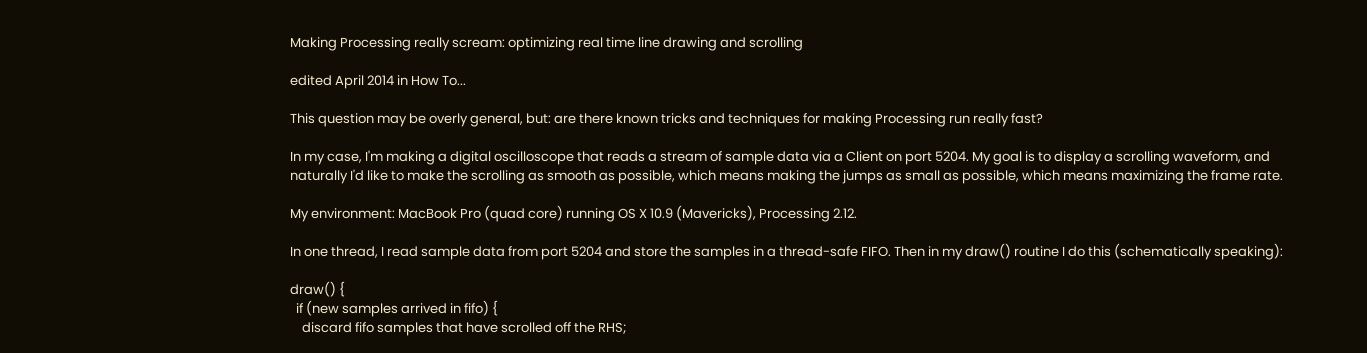Making Processing really scream: optimizing real time line drawing and scrolling

edited April 2014 in How To...

This question may be overly general, but: are there known tricks and techniques for making Processing run really fast?

In my case, I'm making a digital oscilloscope that reads a stream of sample data via a Client on port 5204. My goal is to display a scrolling waveform, and naturally I'd like to make the scrolling as smooth as possible, which means making the jumps as small as possible, which means maximizing the frame rate.

My environment: MacBook Pro (quad core) running OS X 10.9 (Mavericks), Processing 2.12.

In one thread, I read sample data from port 5204 and store the samples in a thread-safe FIFO. Then in my draw() routine I do this (schematically speaking):

draw() {
  if (new samples arrived in fifo) {
    discard fifo samples that have scrolled off the RHS;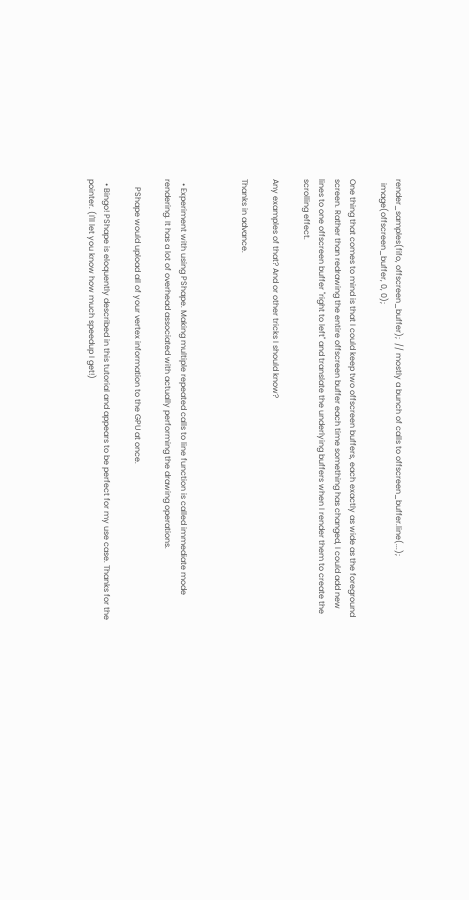render_samples(fifo, offscreen_buffer);  // mostly a bunch of calls to offscreen_buffer.line(...);
  image(offscreen_buffer, 0, 0);

One thing that comes to mind is that I could keep two offscreen buffers, each exactly as wide as the foreground screen. Rather than redrawing the entire offscreen buffer each time something has changed, I could add new lines to one offscreen buffer "right to left" and translate the underlying buffers when I render them to create the scrolling effect.

Any examples of that? And or other tricks I should know?

Thanks in advance.



  • Experiment with using PShape. Making multiple repeated calls to line function is called immediate mode rendering. It has a lot of overhead associated with actually performing the drawing operations.

    PShape would upload all of your vertex information to the GPU at once.

  • Bingo! PShape is eloquently described in this tutorial and appears to be perfect for my use case. Thanks for the pointer. (I'll let you know how much speedup I get!)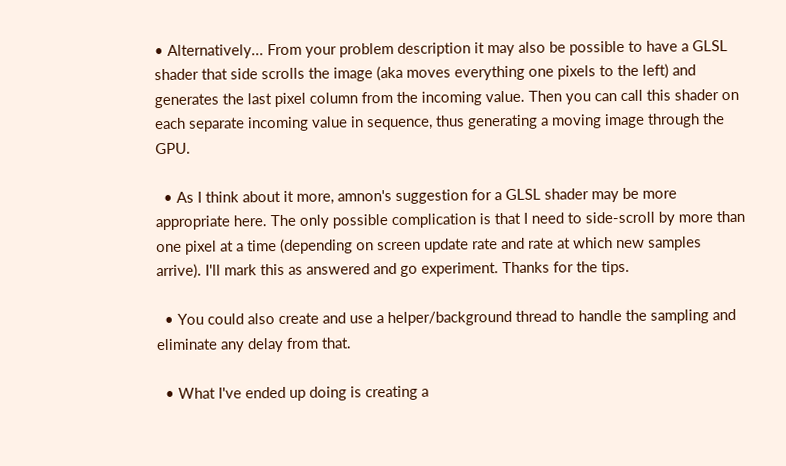• Alternatively... From your problem description it may also be possible to have a GLSL shader that side scrolls the image (aka moves everything one pixels to the left) and generates the last pixel column from the incoming value. Then you can call this shader on each separate incoming value in sequence, thus generating a moving image through the GPU.

  • As I think about it more, amnon's suggestion for a GLSL shader may be more appropriate here. The only possible complication is that I need to side-scroll by more than one pixel at a time (depending on screen update rate and rate at which new samples arrive). I'll mark this as answered and go experiment. Thanks for the tips.

  • You could also create and use a helper/background thread to handle the sampling and eliminate any delay from that.

  • What I've ended up doing is creating a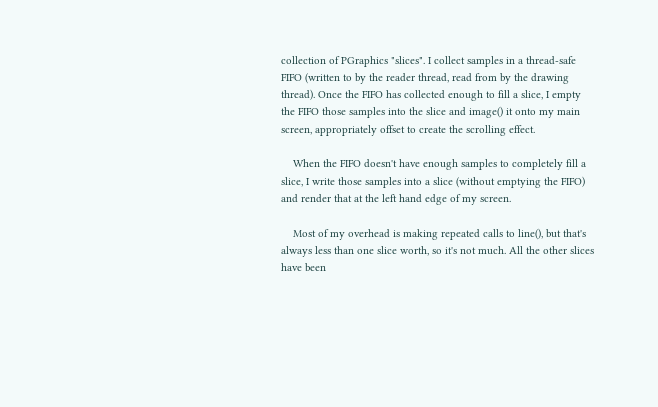collection of PGraphics "slices". I collect samples in a thread-safe FIFO (written to by the reader thread, read from by the drawing thread). Once the FIFO has collected enough to fill a slice, I empty the FIFO those samples into the slice and image() it onto my main screen, appropriately offset to create the scrolling effect.

    When the FIFO doesn't have enough samples to completely fill a slice, I write those samples into a slice (without emptying the FIFO) and render that at the left hand edge of my screen.

    Most of my overhead is making repeated calls to line(), but that's always less than one slice worth, so it's not much. All the other slices have been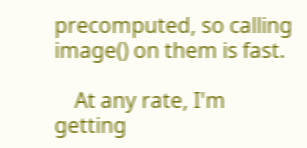precomputed, so calling image() on them is fast.

    At any rate, I'm getting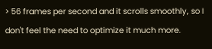> 56 frames per second and it scrolls smoothly, so I don't feel the need to optimize it much more.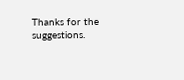Thanks for the suggestions.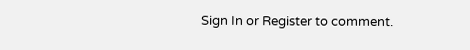Sign In or Register to comment.